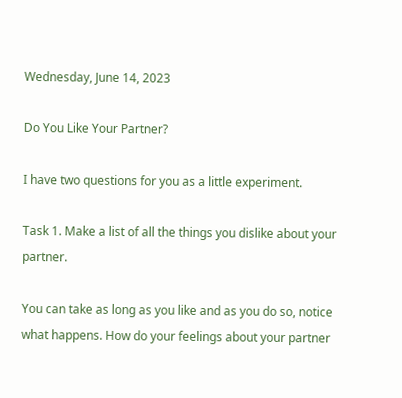Wednesday, June 14, 2023

Do You Like Your Partner?

I have two questions for you as a little experiment.

Task 1. Make a list of all the things you dislike about your partner.

You can take as long as you like and as you do so, notice what happens. How do your feelings about your partner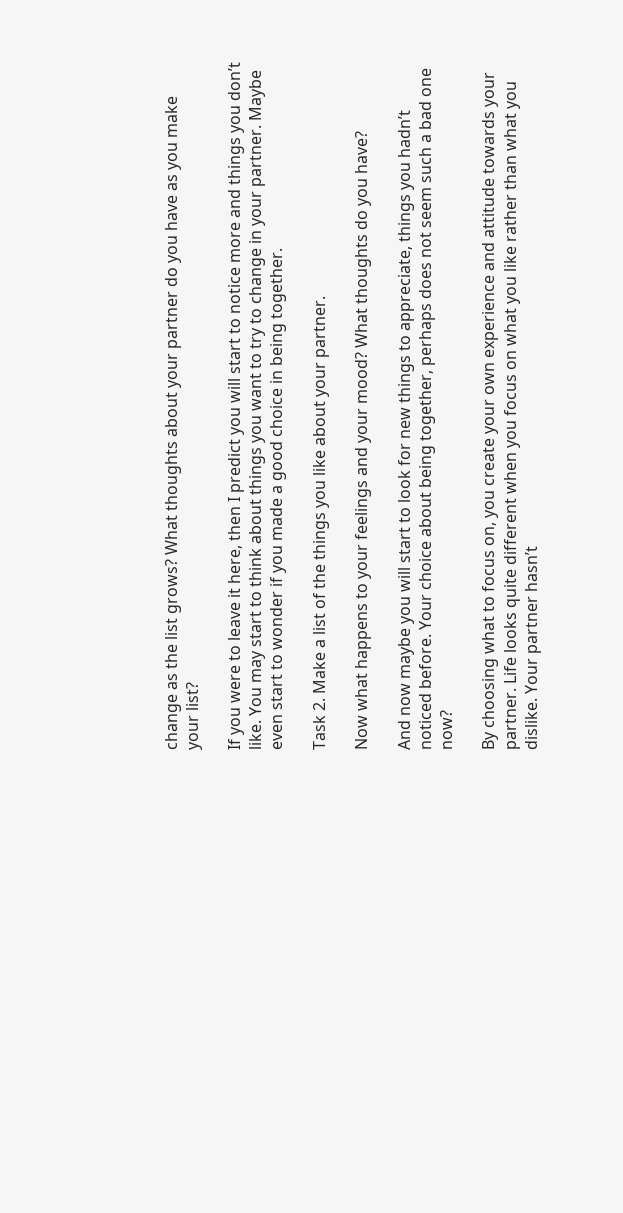change as the list grows? What thoughts about your partner do you have as you make your list?

If you were to leave it here, then I predict you will start to notice more and things you don’t like. You may start to think about things you want to try to change in your partner. Maybe even start to wonder if you made a good choice in being together.

Task 2. Make a list of the things you like about your partner.

Now what happens to your feelings and your mood? What thoughts do you have?

And now maybe you will start to look for new things to appreciate, things you hadn’t noticed before. Your choice about being together, perhaps does not seem such a bad one now?

By choosing what to focus on, you create your own experience and attitude towards your partner. Life looks quite different when you focus on what you like rather than what you dislike. Your partner hasn’t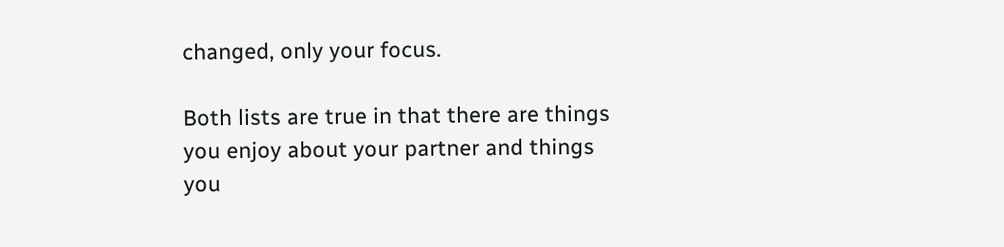changed, only your focus.

Both lists are true in that there are things you enjoy about your partner and things you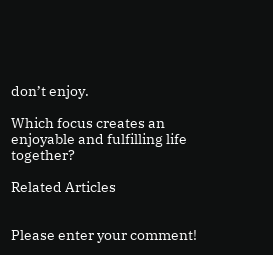don’t enjoy.

Which focus creates an enjoyable and fulfilling life together?

Related Articles


Please enter your comment!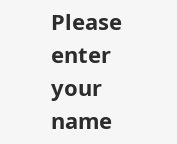Please enter your name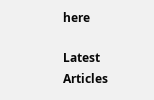here

Latest Articles